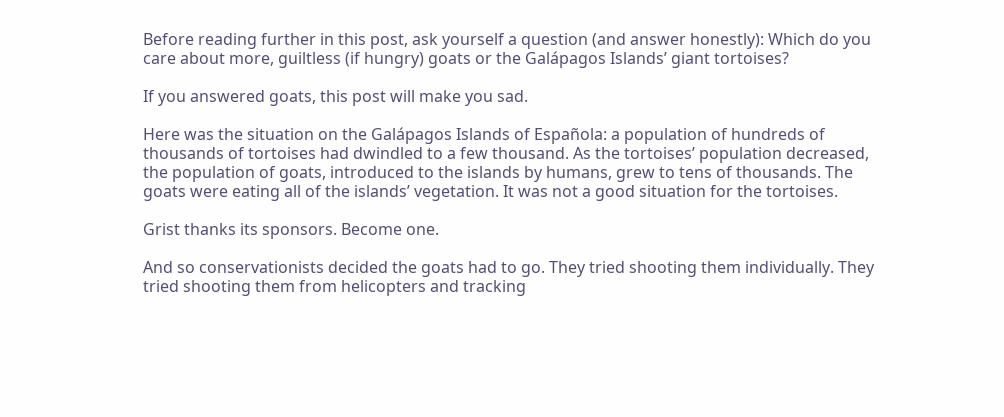Before reading further in this post, ask yourself a question (and answer honestly): Which do you care about more, guiltless (if hungry) goats or the Galápagos Islands’ giant tortoises?

If you answered goats, this post will make you sad.

Here was the situation on the Galápagos Islands of Española: a population of hundreds of thousands of tortoises had dwindled to a few thousand. As the tortoises’ population decreased, the population of goats, introduced to the islands by humans, grew to tens of thousands. The goats were eating all of the islands’ vegetation. It was not a good situation for the tortoises.

Grist thanks its sponsors. Become one.

And so conservationists decided the goats had to go. They tried shooting them individually. They tried shooting them from helicopters and tracking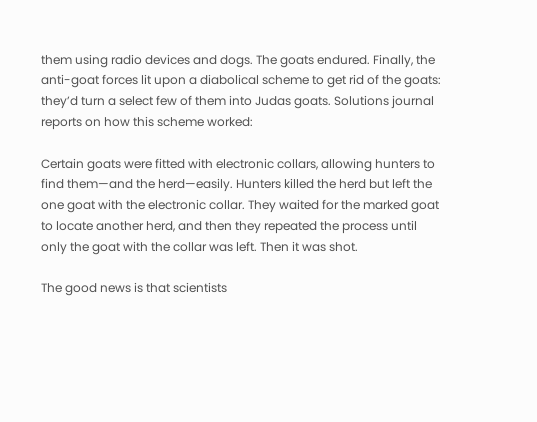them using radio devices and dogs. The goats endured. Finally, the anti-goat forces lit upon a diabolical scheme to get rid of the goats: they’d turn a select few of them into Judas goats. Solutions journal reports on how this scheme worked:

Certain goats were fitted with electronic collars, allowing hunters to find them—and the herd—easily. Hunters killed the herd but left the one goat with the electronic collar. They waited for the marked goat to locate another herd, and then they repeated the process until only the goat with the collar was left. Then it was shot.

The good news is that scientists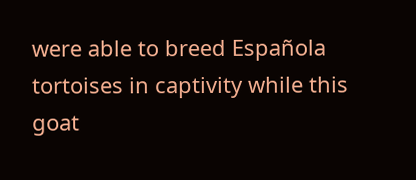were able to breed Española tortoises in captivity while this goat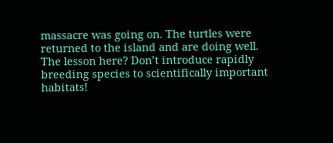massacre was going on. The turtles were returned to the island and are doing well. The lesson here? Don’t introduce rapidly breeding species to scientifically important habitats!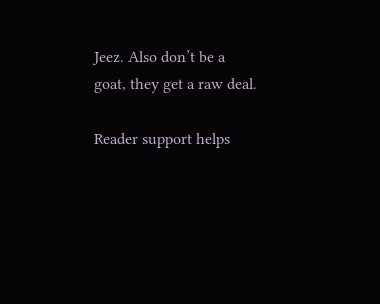Jeez. Also don’t be a goat, they get a raw deal.

Reader support helps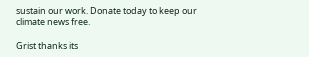sustain our work. Donate today to keep our climate news free.

Grist thanks its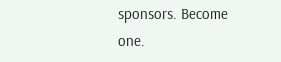sponsors. Become one.